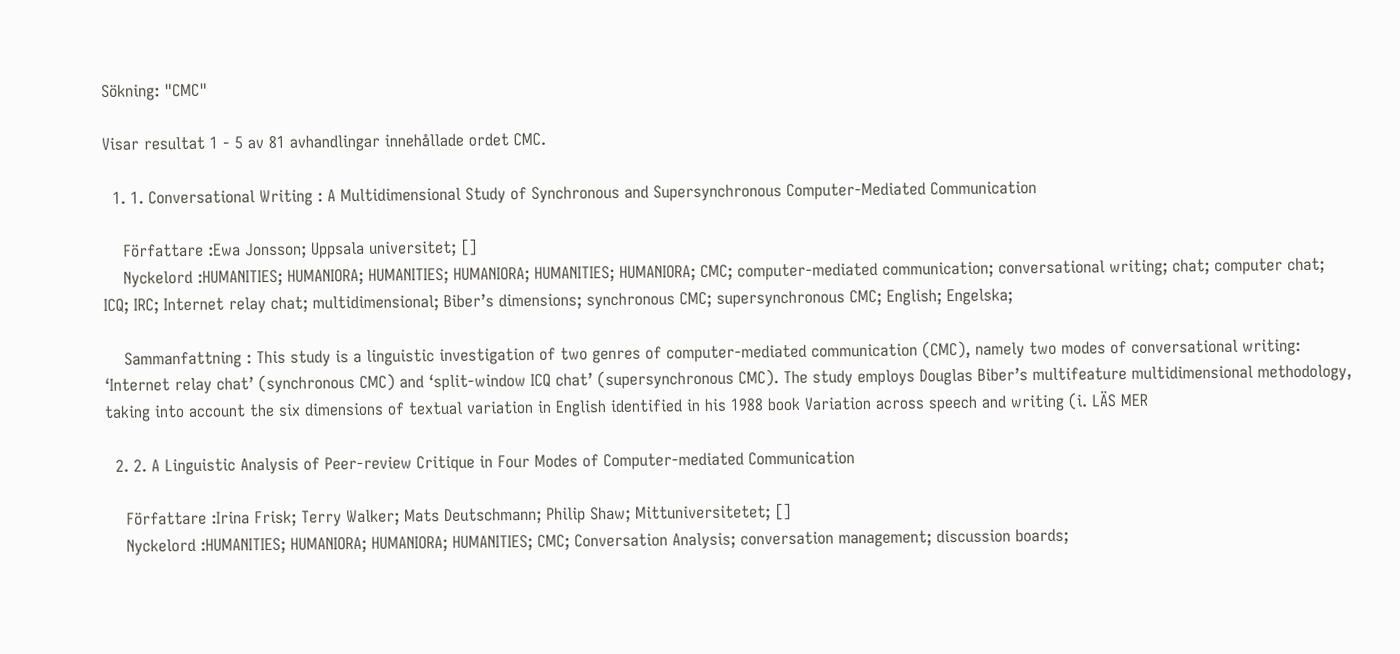Sökning: "CMC"

Visar resultat 1 - 5 av 81 avhandlingar innehållade ordet CMC.

  1. 1. Conversational Writing : A Multidimensional Study of Synchronous and Supersynchronous Computer-Mediated Communication

    Författare :Ewa Jonsson; Uppsala universitet; []
    Nyckelord :HUMANITIES; HUMANIORA; HUMANITIES; HUMANIORA; HUMANITIES; HUMANIORA; CMC; computer-mediated communication; conversational writing; chat; computer chat; ICQ; IRC; Internet relay chat; multidimensional; Biber’s dimensions; synchronous CMC; supersynchronous CMC; English; Engelska;

    Sammanfattning : This study is a linguistic investigation of two genres of computer-mediated communication (CMC), namely two modes of conversational writing: ‘Internet relay chat’ (synchronous CMC) and ‘split-window ICQ chat’ (supersynchronous CMC). The study employs Douglas Biber’s multifeature multidimensional methodology, taking into account the six dimensions of textual variation in English identified in his 1988 book Variation across speech and writing (i. LÄS MER

  2. 2. A Linguistic Analysis of Peer-review Critique in Four Modes of Computer-mediated Communication

    Författare :Irina Frisk; Terry Walker; Mats Deutschmann; Philip Shaw; Mittuniversitetet; []
    Nyckelord :HUMANITIES; HUMANIORA; HUMANIORA; HUMANITIES; CMC; Conversation Analysis; conversation management; discussion boards;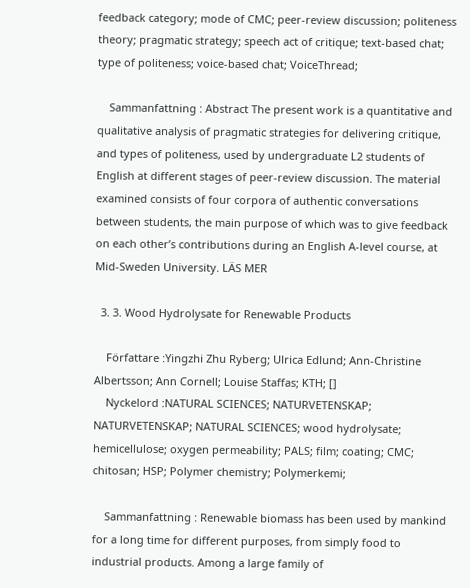feedback category; mode of CMC; peer-review discussion; politeness theory; pragmatic strategy; speech act of critique; text-based chat; type of politeness; voice-based chat; VoiceThread;

    Sammanfattning : Abstract The present work is a quantitative and qualitative analysis of pragmatic strategies for delivering critique, and types of politeness, used by undergraduate L2 students of English at different stages of peer-review discussion. The material examined consists of four corpora of authentic conversations between students, the main purpose of which was to give feedback on each other’s contributions during an English A-level course, at Mid-Sweden University. LÄS MER

  3. 3. Wood Hydrolysate for Renewable Products

    Författare :Yingzhi Zhu Ryberg; Ulrica Edlund; Ann-Christine Albertsson; Ann Cornell; Louise Staffas; KTH; []
    Nyckelord :NATURAL SCIENCES; NATURVETENSKAP; NATURVETENSKAP; NATURAL SCIENCES; wood hydrolysate; hemicellulose; oxygen permeability; PALS; film; coating; CMC; chitosan; HSP; Polymer chemistry; Polymerkemi;

    Sammanfattning : Renewable biomass has been used by mankind for a long time for different purposes, from simply food to industrial products. Among a large family of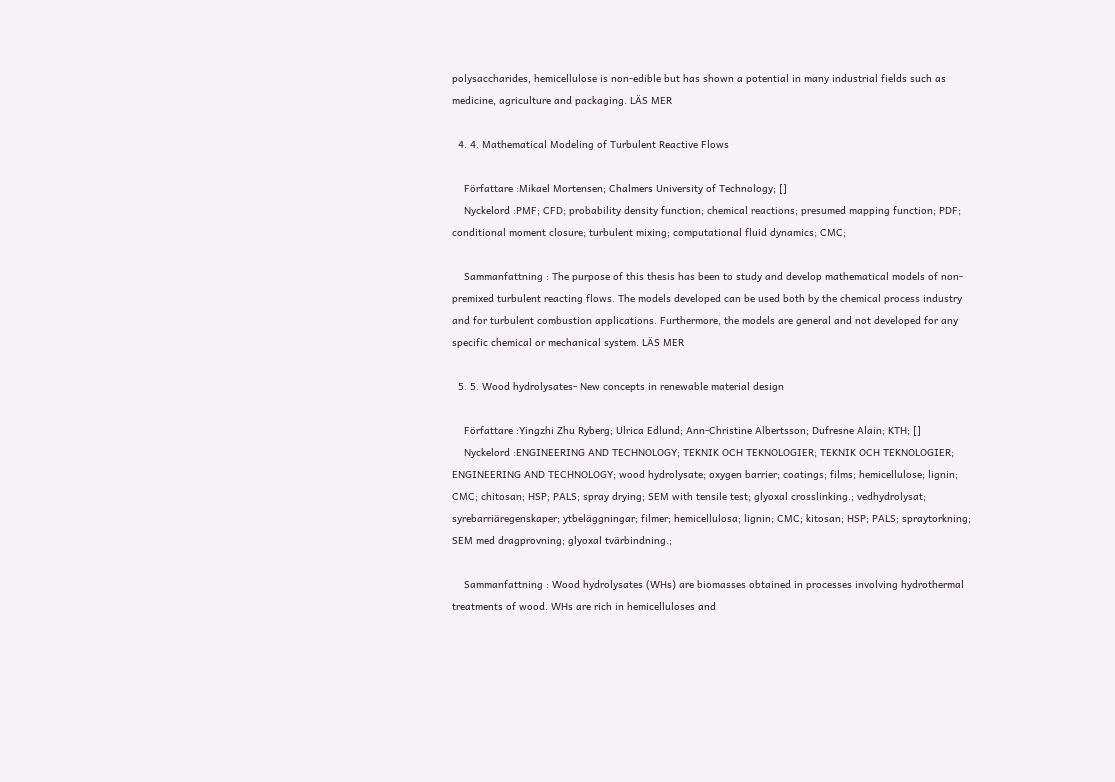polysaccharides, hemicellulose is non-edible but has shown a potential in many industrial fields such as medicine, agriculture and packaging. LÄS MER

  4. 4. Mathematical Modeling of Turbulent Reactive Flows

    Författare :Mikael Mortensen; Chalmers University of Technology; []
    Nyckelord :PMF; CFD; probability density function; chemical reactions; presumed mapping function; PDF; conditional moment closure; turbulent mixing; computational fluid dynamics; CMC;

    Sammanfattning : The purpose of this thesis has been to study and develop mathematical models of non-premixed turbulent reacting flows. The models developed can be used both by the chemical process industry and for turbulent combustion applications. Furthermore, the models are general and not developed for any specific chemical or mechanical system. LÄS MER

  5. 5. Wood hydrolysates- New concepts in renewable material design

    Författare :Yingzhi Zhu Ryberg; Ulrica Edlund; Ann-Christine Albertsson; Dufresne Alain; KTH; []
    Nyckelord :ENGINEERING AND TECHNOLOGY; TEKNIK OCH TEKNOLOGIER; TEKNIK OCH TEKNOLOGIER; ENGINEERING AND TECHNOLOGY; wood hydrolysate; oxygen barrier; coatings; films; hemicellulose; lignin; CMC; chitosan; HSP; PALS; spray drying; SEM with tensile test; glyoxal crosslinking.; vedhydrolysat; syrebarriäregenskaper; ytbeläggningar; filmer; hemicellulosa; lignin; CMC; kitosan; HSP; PALS; spraytorkning; SEM med dragprovning; glyoxal tvärbindning.;

    Sammanfattning : Wood hydrolysates (WHs) are biomasses obtained in processes involving hydrothermal treatments of wood. WHs are rich in hemicelluloses and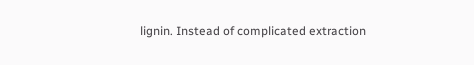lignin. Instead of complicated extraction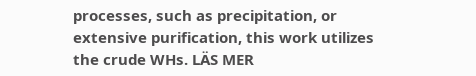processes, such as precipitation, or extensive purification, this work utilizes the crude WHs. LÄS MER